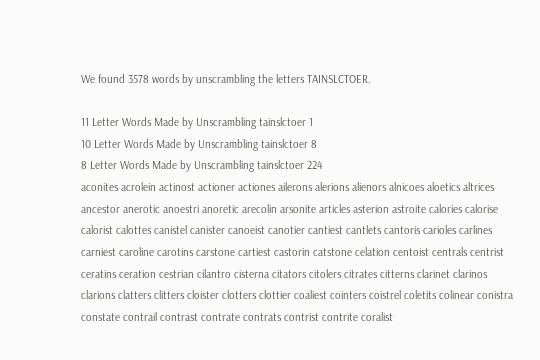We found 3578 words by unscrambling the letters TAINSLCTOER.

11 Letter Words Made by Unscrambling tainslctoer 1
10 Letter Words Made by Unscrambling tainslctoer 8
8 Letter Words Made by Unscrambling tainslctoer 224
aconites acrolein actinost actioner actiones ailerons alerions alienors alnicoes aloetics altrices ancestor anerotic anoestri anoretic arecolin arsonite articles asterion astroite calories calorise calorist calottes canistel canister canoeist canotier cantiest cantlets cantoris carioles carlines carniest caroline carotins carstone cartiest castorin catstone celation centoist centrals centrist ceratins ceration cestrian cilantro cisterna citators citolers citrates citterns clarinet clarinos clarions clatters clitters cloister clotters clottier coaliest cointers coistrel coletits colinear conistra constate contrail contrast contrate contrats contrist contrite coralist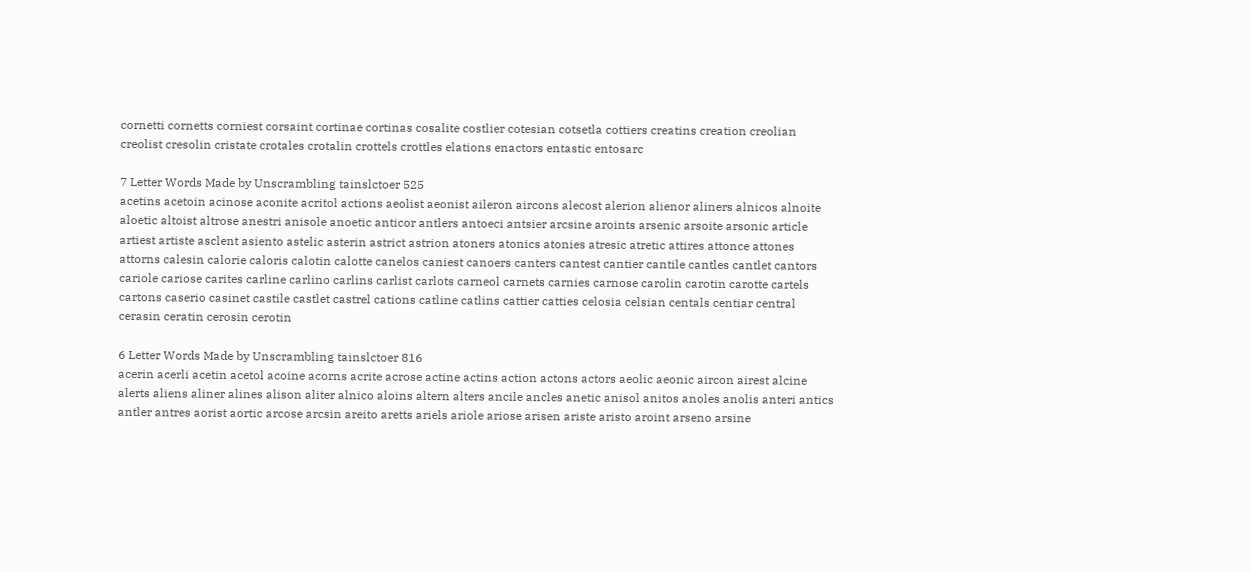cornetti cornetts corniest corsaint cortinae cortinas cosalite costlier cotesian cotsetla cottiers creatins creation creolian creolist cresolin cristate crotales crotalin crottels crottles elations enactors entastic entosarc

7 Letter Words Made by Unscrambling tainslctoer 525
acetins acetoin acinose aconite acritol actions aeolist aeonist aileron aircons alecost alerion alienor aliners alnicos alnoite aloetic altoist altrose anestri anisole anoetic anticor antlers antoeci antsier arcsine aroints arsenic arsoite arsonic article artiest artiste asclent asiento astelic asterin astrict astrion atoners atonics atonies atresic atretic attires attonce attones attorns calesin calorie caloris calotin calotte canelos caniest canoers canters cantest cantier cantile cantles cantlet cantors cariole cariose carites carline carlino carlins carlist carlots carneol carnets carnies carnose carolin carotin carotte cartels cartons caserio casinet castile castlet castrel cations catline catlins cattier catties celosia celsian centals centiar central cerasin ceratin cerosin cerotin

6 Letter Words Made by Unscrambling tainslctoer 816
acerin acerli acetin acetol acoine acorns acrite acrose actine actins action actons actors aeolic aeonic aircon airest alcine alerts aliens aliner alines alison aliter alnico aloins altern alters ancile ancles anetic anisol anitos anoles anolis anteri antics antler antres aorist aortic arcose arcsin areito aretts ariels ariole ariose arisen ariste aristo aroint arseno arsine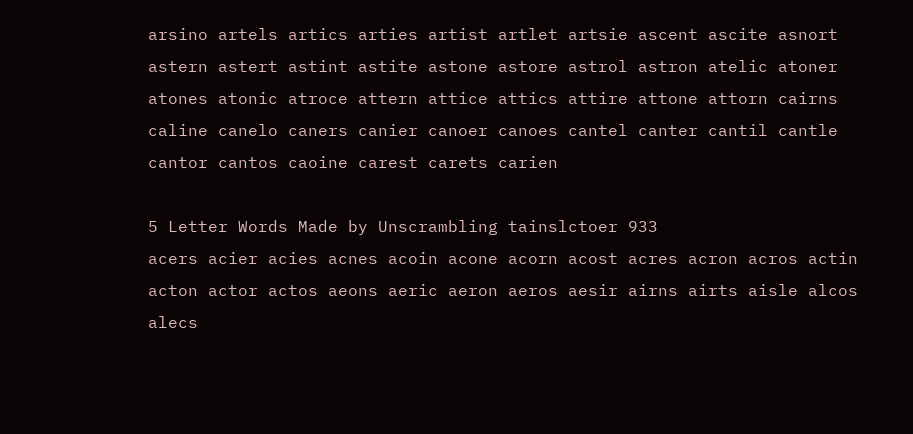arsino artels artics arties artist artlet artsie ascent ascite asnort astern astert astint astite astone astore astrol astron atelic atoner atones atonic atroce attern attice attics attire attone attorn cairns caline canelo caners canier canoer canoes cantel canter cantil cantle cantor cantos caoine carest carets carien

5 Letter Words Made by Unscrambling tainslctoer 933
acers acier acies acnes acoin acone acorn acost acres acron acros actin acton actor actos aeons aeric aeron aeros aesir airns airts aisle alcos alecs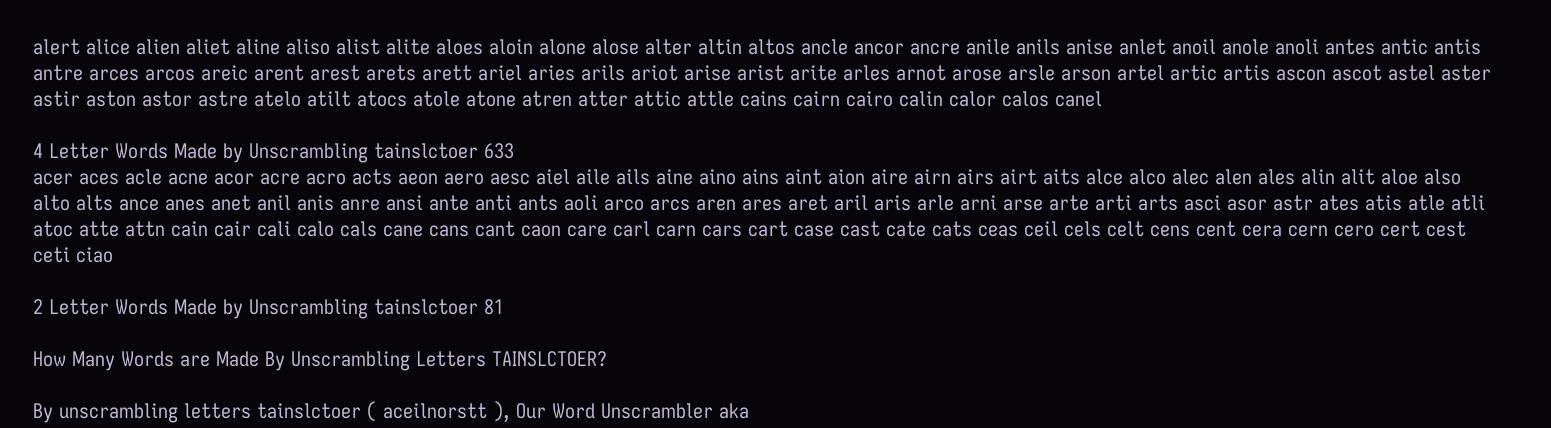alert alice alien aliet aline aliso alist alite aloes aloin alone alose alter altin altos ancle ancor ancre anile anils anise anlet anoil anole anoli antes antic antis antre arces arcos areic arent arest arets arett ariel aries arils ariot arise arist arite arles arnot arose arsle arson artel artic artis ascon ascot astel aster astir aston astor astre atelo atilt atocs atole atone atren atter attic attle cains cairn cairo calin calor calos canel

4 Letter Words Made by Unscrambling tainslctoer 633
acer aces acle acne acor acre acro acts aeon aero aesc aiel aile ails aine aino ains aint aion aire airn airs airt aits alce alco alec alen ales alin alit aloe also alto alts ance anes anet anil anis anre ansi ante anti ants aoli arco arcs aren ares aret aril aris arle arni arse arte arti arts asci asor astr ates atis atle atli atoc atte attn cain cair cali calo cals cane cans cant caon care carl carn cars cart case cast cate cats ceas ceil cels celt cens cent cera cern cero cert cest ceti ciao

2 Letter Words Made by Unscrambling tainslctoer 81

How Many Words are Made By Unscrambling Letters TAINSLCTOER?

By unscrambling letters tainslctoer ( aceilnorstt ), Our Word Unscrambler aka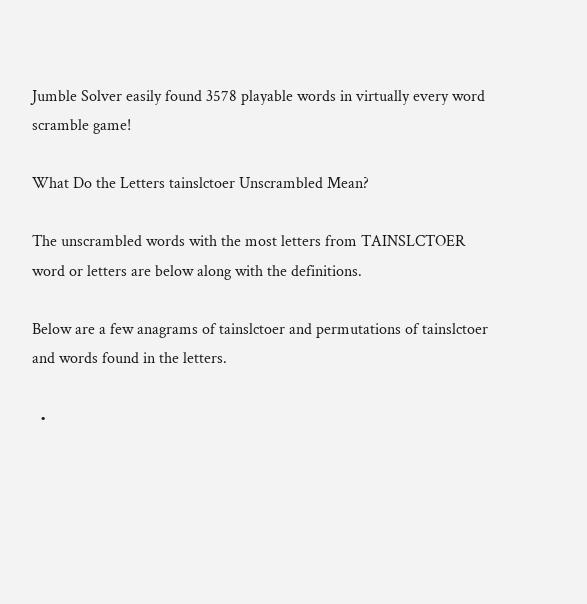Jumble Solver easily found 3578 playable words in virtually every word scramble game!

What Do the Letters tainslctoer Unscrambled Mean?

The unscrambled words with the most letters from TAINSLCTOER word or letters are below along with the definitions.

Below are a few anagrams of tainslctoer and permutations of tainslctoer and words found in the letters.

  •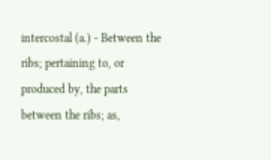intercostal (a.) - Between the ribs; pertaining to, or produced by, the parts between the ribs; as,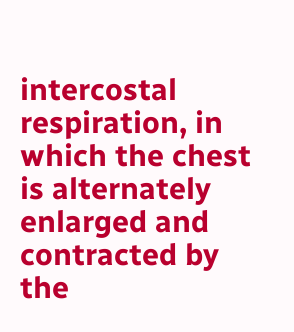intercostal respiration, in which the chest is alternately enlarged and contracted by the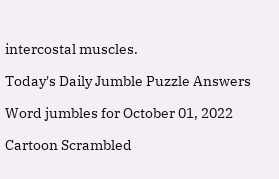intercostal muscles.

Today's Daily Jumble Puzzle Answers

Word jumbles for October 01, 2022

Cartoon Scrambled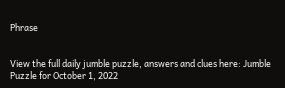Phrase


View the full daily jumble puzzle, answers and clues here: Jumble Puzzle for October 1, 2022